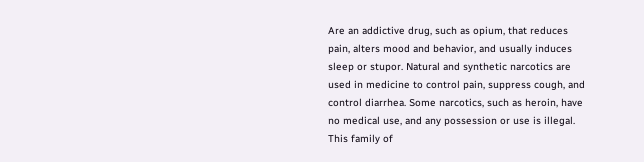Are an addictive drug, such as opium, that reduces pain, alters mood and behavior, and usually induces sleep or stupor. Natural and synthetic narcotics are used in medicine to control pain, suppress cough, and control diarrhea. Some narcotics, such as heroin, have no medical use, and any possession or use is illegal. This family of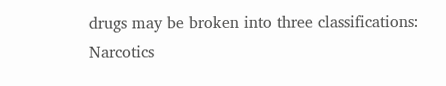drugs may be broken into three classifications: Narcotics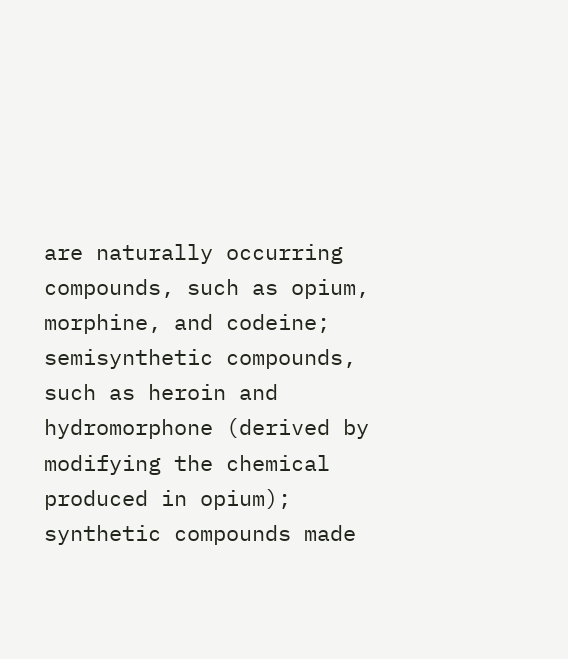are naturally occurring compounds, such as opium, morphine, and codeine; semisynthetic compounds, such as heroin and hydromorphone (derived by modifying the chemical produced in opium); synthetic compounds made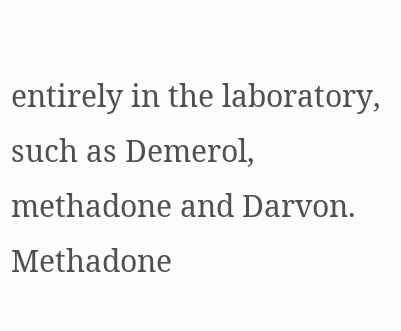entirely in the laboratory, such as Demerol, methadone and Darvon. Methadone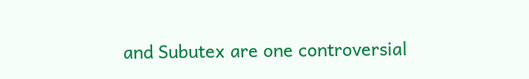and Subutex are one controversial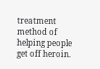treatment method of helping people get off heroin.